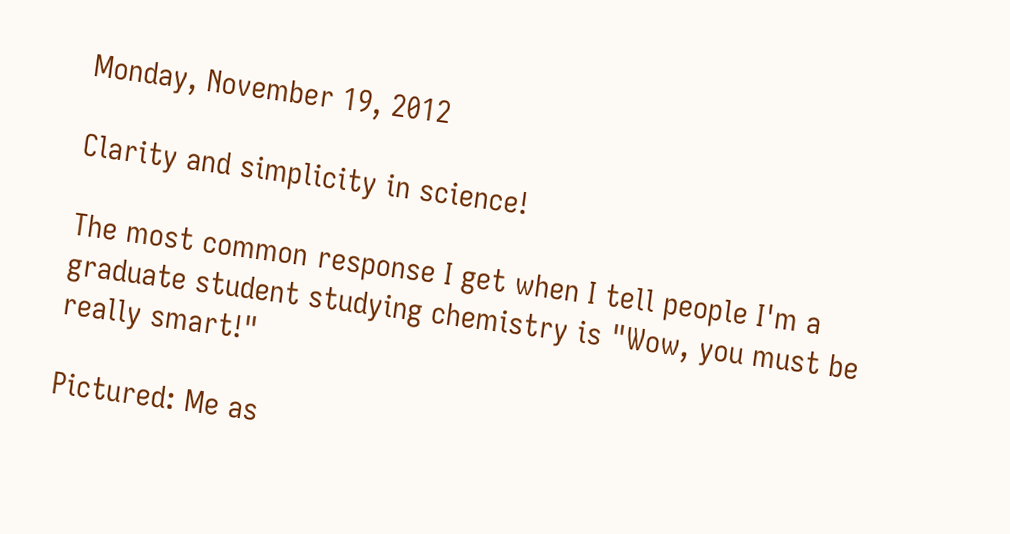Monday, November 19, 2012

Clarity and simplicity in science!

The most common response I get when I tell people I'm a graduate student studying chemistry is "Wow, you must be really smart!"

Pictured: Me as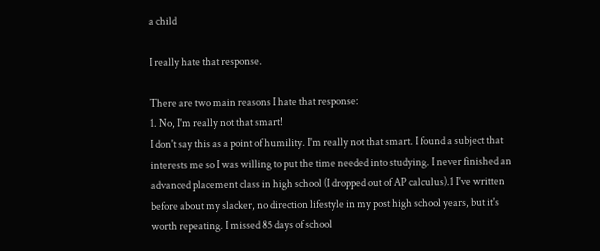a child

I really hate that response.

There are two main reasons I hate that response:
1. No, I'm really not that smart!
I don't say this as a point of humility. I'm really not that smart. I found a subject that interests me so I was willing to put the time needed into studying. I never finished an advanced placement class in high school (I dropped out of AP calculus).1 I've written before about my slacker, no direction lifestyle in my post high school years, but it's worth repeating. I missed 85 days of school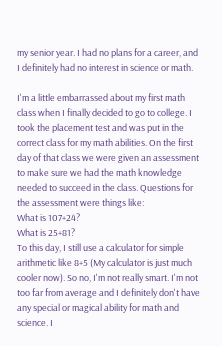my senior year. I had no plans for a career, and I definitely had no interest in science or math.

I'm a little embarrassed about my first math class when I finally decided to go to college. I took the placement test and was put in the correct class for my math abilities. On the first day of that class we were given an assessment to make sure we had the math knowledge needed to succeed in the class. Questions for the assessment were things like:
What is 107+24?
What is 25+81?
To this day, I still use a calculator for simple arithmetic like 8+5 (My calculator is just much cooler now). So no, I'm not really smart. I'm not too far from average and I definitely don't have any special or magical ability for math and science. I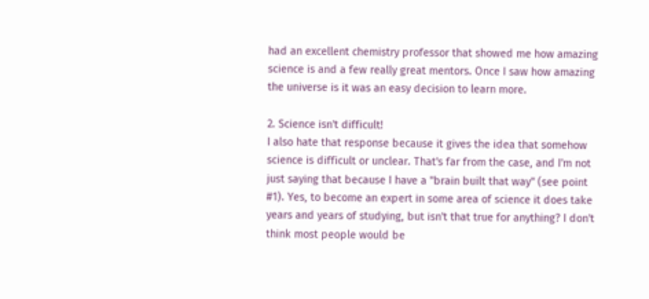had an excellent chemistry professor that showed me how amazing science is and a few really great mentors. Once I saw how amazing the universe is it was an easy decision to learn more.

2. Science isn't difficult!
I also hate that response because it gives the idea that somehow science is difficult or unclear. That's far from the case, and I'm not just saying that because I have a "brain built that way" (see point #1). Yes, to become an expert in some area of science it does take years and years of studying, but isn't that true for anything? I don't think most people would be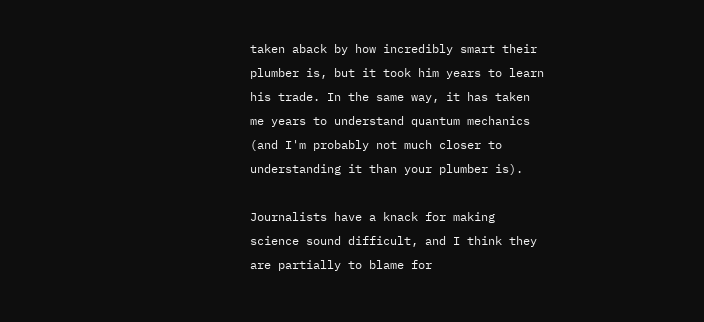taken aback by how incredibly smart their plumber is, but it took him years to learn his trade. In the same way, it has taken me years to understand quantum mechanics (and I'm probably not much closer to understanding it than your plumber is).

Journalists have a knack for making science sound difficult, and I think they are partially to blame for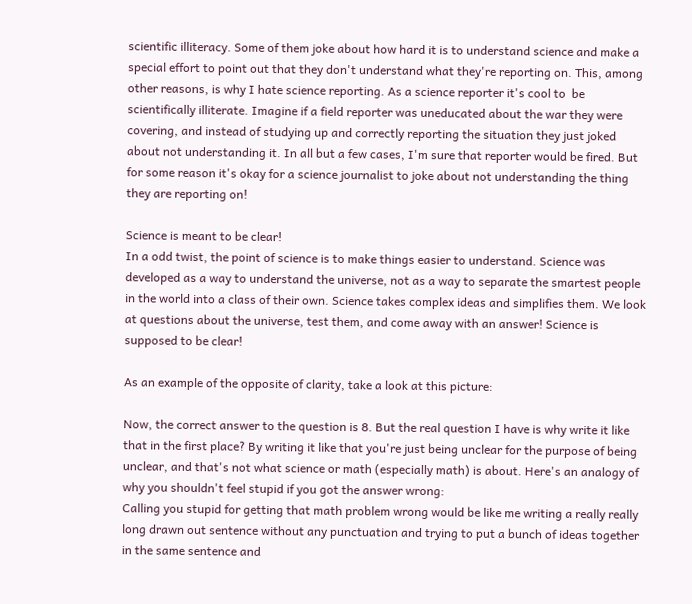scientific illiteracy. Some of them joke about how hard it is to understand science and make a special effort to point out that they don't understand what they're reporting on. This, among other reasons, is why I hate science reporting. As a science reporter it's cool to  be scientifically illiterate. Imagine if a field reporter was uneducated about the war they were covering, and instead of studying up and correctly reporting the situation they just joked about not understanding it. In all but a few cases, I'm sure that reporter would be fired. But for some reason it's okay for a science journalist to joke about not understanding the thing they are reporting on!

Science is meant to be clear!
In a odd twist, the point of science is to make things easier to understand. Science was developed as a way to understand the universe, not as a way to separate the smartest people in the world into a class of their own. Science takes complex ideas and simplifies them. We look at questions about the universe, test them, and come away with an answer! Science is supposed to be clear!

As an example of the opposite of clarity, take a look at this picture:

Now, the correct answer to the question is 8. But the real question I have is why write it like that in the first place? By writing it like that you're just being unclear for the purpose of being unclear, and that's not what science or math (especially math) is about. Here's an analogy of why you shouldn't feel stupid if you got the answer wrong:
Calling you stupid for getting that math problem wrong would be like me writing a really really long drawn out sentence without any punctuation and trying to put a bunch of ideas together in the same sentence and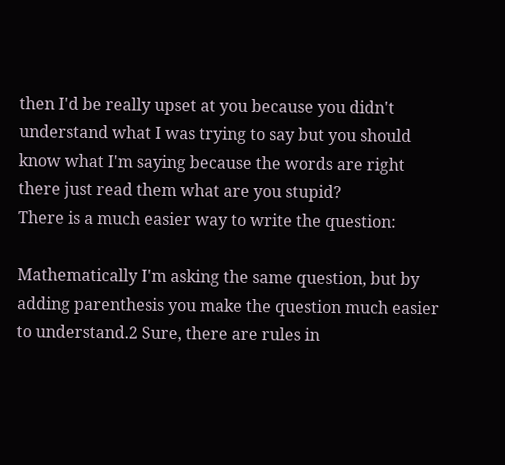then I'd be really upset at you because you didn't understand what I was trying to say but you should know what I'm saying because the words are right there just read them what are you stupid?
There is a much easier way to write the question:

Mathematically I'm asking the same question, but by adding parenthesis you make the question much easier to understand.2 Sure, there are rules in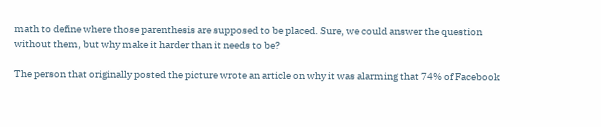math to define where those parenthesis are supposed to be placed. Sure, we could answer the question without them, but why make it harder than it needs to be?

The person that originally posted the picture wrote an article on why it was alarming that 74% of Facebook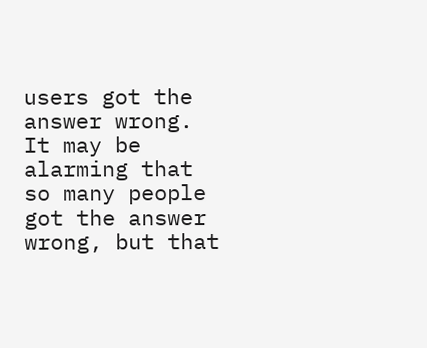users got the answer wrong. It may be alarming that so many people got the answer wrong, but that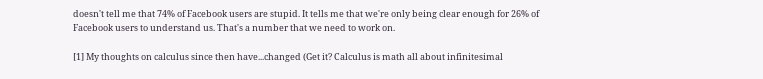doesn't tell me that 74% of Facebook users are stupid. It tells me that we're only being clear enough for 26% of Facebook users to understand us. That's a number that we need to work on.

[1] My thoughts on calculus since then have...changed (Get it? Calculus is math all about infinitesimal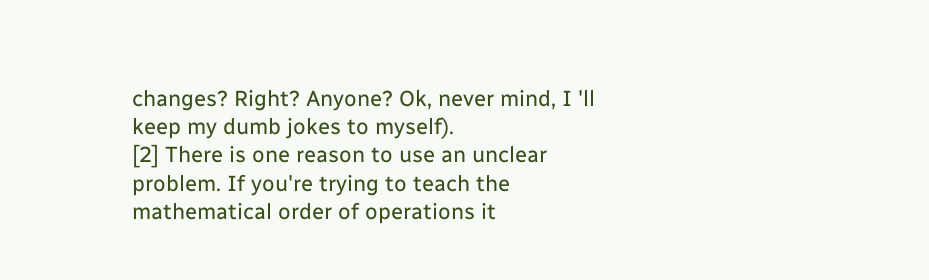changes? Right? Anyone? Ok, never mind, I 'll keep my dumb jokes to myself).
[2] There is one reason to use an unclear problem. If you're trying to teach the mathematical order of operations it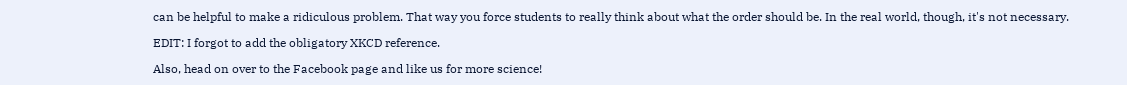can be helpful to make a ridiculous problem. That way you force students to really think about what the order should be. In the real world, though, it's not necessary.

EDIT: I forgot to add the obligatory XKCD reference.

Also, head on over to the Facebook page and like us for more science!